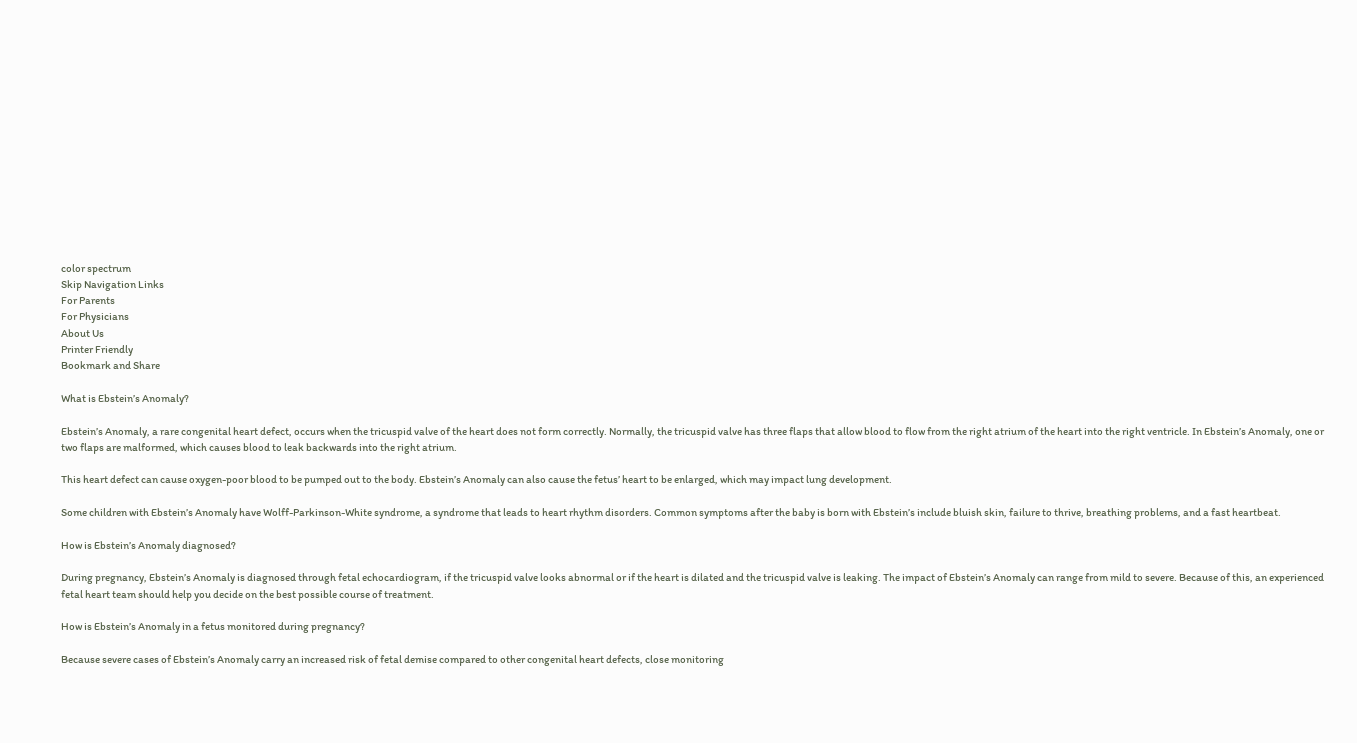color spectrum
Skip Navigation Links
For Parents
For Physicians
About Us
Printer Friendly
Bookmark and Share

What is Ebstein’s Anomaly?

Ebstein’s Anomaly, a rare congenital heart defect, occurs when the tricuspid valve of the heart does not form correctly. Normally, the tricuspid valve has three flaps that allow blood to flow from the right atrium of the heart into the right ventricle. In Ebstein’s Anomaly, one or two flaps are malformed, which causes blood to leak backwards into the right atrium.

This heart defect can cause oxygen-poor blood to be pumped out to the body. Ebstein’s Anomaly can also cause the fetus’ heart to be enlarged, which may impact lung development.

Some children with Ebstein’s Anomaly have Wolff-Parkinson-White syndrome, a syndrome that leads to heart rhythm disorders. Common symptoms after the baby is born with Ebstein’s include bluish skin, failure to thrive, breathing problems, and a fast heartbeat.

How is Ebstein’s Anomaly diagnosed?

During pregnancy, Ebstein’s Anomaly is diagnosed through fetal echocardiogram, if the tricuspid valve looks abnormal or if the heart is dilated and the tricuspid valve is leaking. The impact of Ebstein’s Anomaly can range from mild to severe. Because of this, an experienced fetal heart team should help you decide on the best possible course of treatment.

How is Ebstein’s Anomaly in a fetus monitored during pregnancy?

Because severe cases of Ebstein’s Anomaly carry an increased risk of fetal demise compared to other congenital heart defects, close monitoring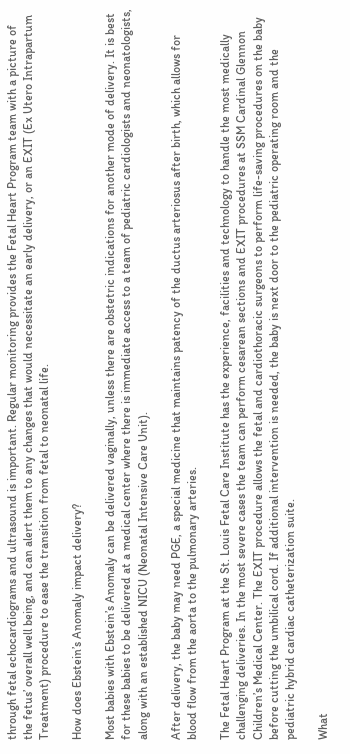through fetal echocardiograms and ultrasound is important. Regular monitoring provides the Fetal Heart Program team with a picture of the fetus’ overall well being, and can alert them to any changes that would necessitate an early delivery, or an EXIT (Ex Utero Intrapartum Treatment) procedure to ease the transition from fetal to neonatal life.

How does Ebstein’s Anomaly impact delivery?

Most babies with Ebstein’s Anomaly can be delivered vaginally, unless there are obstetric indications for another mode of delivery. It is best for these babies to be delivered at a medical center where there is immediate access to a team of pediatric cardiologists and neonatologists, along with an established NICU (Neonatal Intensive Care Unit).

After delivery, the baby may need PGE, a special medicine that maintains patency of the ductus arteriosus after birth, which allows for blood flow from the aorta to the pulmonary arteries.

The Fetal Heart Program at the St. Louis Fetal Care Institute has the experience, facilities and technology to handle the most medically challenging deliveries. In the most severe cases the team can perform cesarean sections and EXIT procedures at SSM Cardinal Glennon Children’s Medical Center. The EXIT procedure allows the fetal and cardiothoracic surgeons to perform life-saving procedures on the baby before cutting the umbilical cord. If additional intervention is needed, the baby is next door to the pediatric operating room and the pediatric hybrid cardiac catheterization suite.

What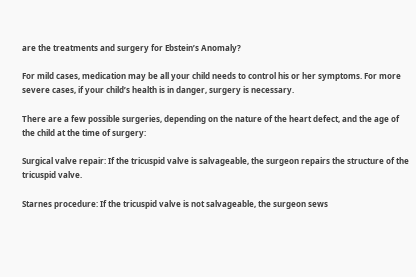are the treatments and surgery for Ebstein’s Anomaly?

For mild cases, medication may be all your child needs to control his or her symptoms. For more severe cases, if your child’s health is in danger, surgery is necessary.

There are a few possible surgeries, depending on the nature of the heart defect, and the age of the child at the time of surgery:

Surgical valve repair: If the tricuspid valve is salvageable, the surgeon repairs the structure of the tricuspid valve.

Starnes procedure: If the tricuspid valve is not salvageable, the surgeon sews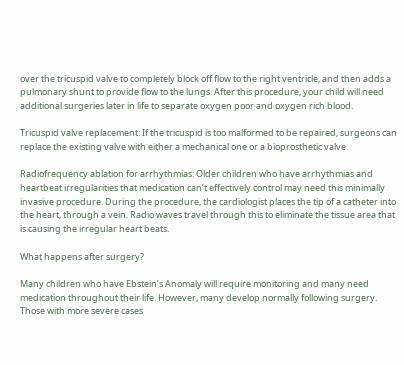over the tricuspid valve to completely block off flow to the right ventricle, and then adds a pulmonary shunt to provide flow to the lungs. After this procedure, your child will need additional surgeries later in life to separate oxygen poor and oxygen rich blood.

Tricuspid valve replacement: If the tricuspid is too malformed to be repaired, surgeons can replace the existing valve with either a mechanical one or a bioprosthetic valve.

Radiofrequency ablation for arrhythmias: Older children who have arrhythmias and heartbeat irregularities that medication can’t effectively control may need this minimally invasive procedure. During the procedure, the cardiologist places the tip of a catheter into the heart, through a vein. Radio waves travel through this to eliminate the tissue area that is causing the irregular heart beats.

What happens after surgery?

Many children who have Ebstein’s Anomaly will require monitoring and many need medication throughout their life. However, many develop normally following surgery. Those with more severe cases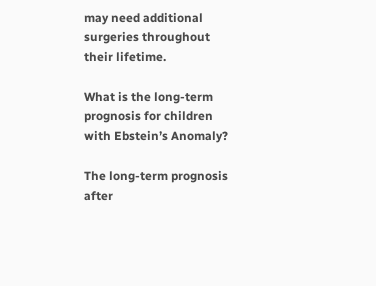may need additional surgeries throughout their lifetime.

What is the long-term prognosis for children with Ebstein’s Anomaly?

The long-term prognosis after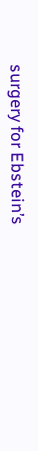surgery for Ebstein’s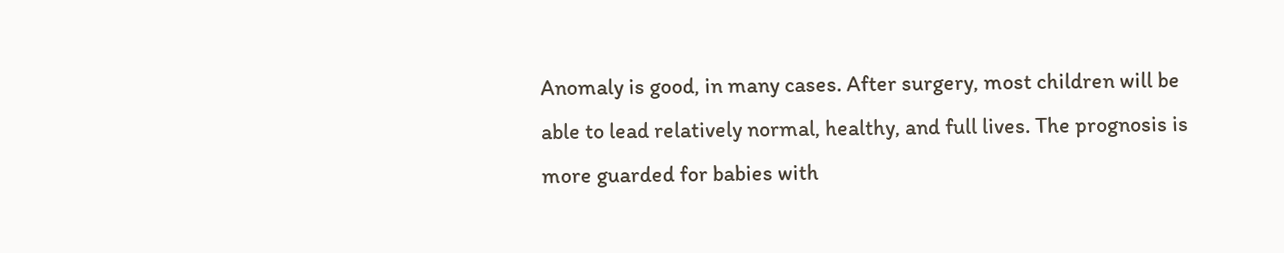Anomaly is good, in many cases. After surgery, most children will be able to lead relatively normal, healthy, and full lives. The prognosis is more guarded for babies with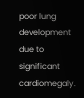poor lung development due to significant cardiomegaly.